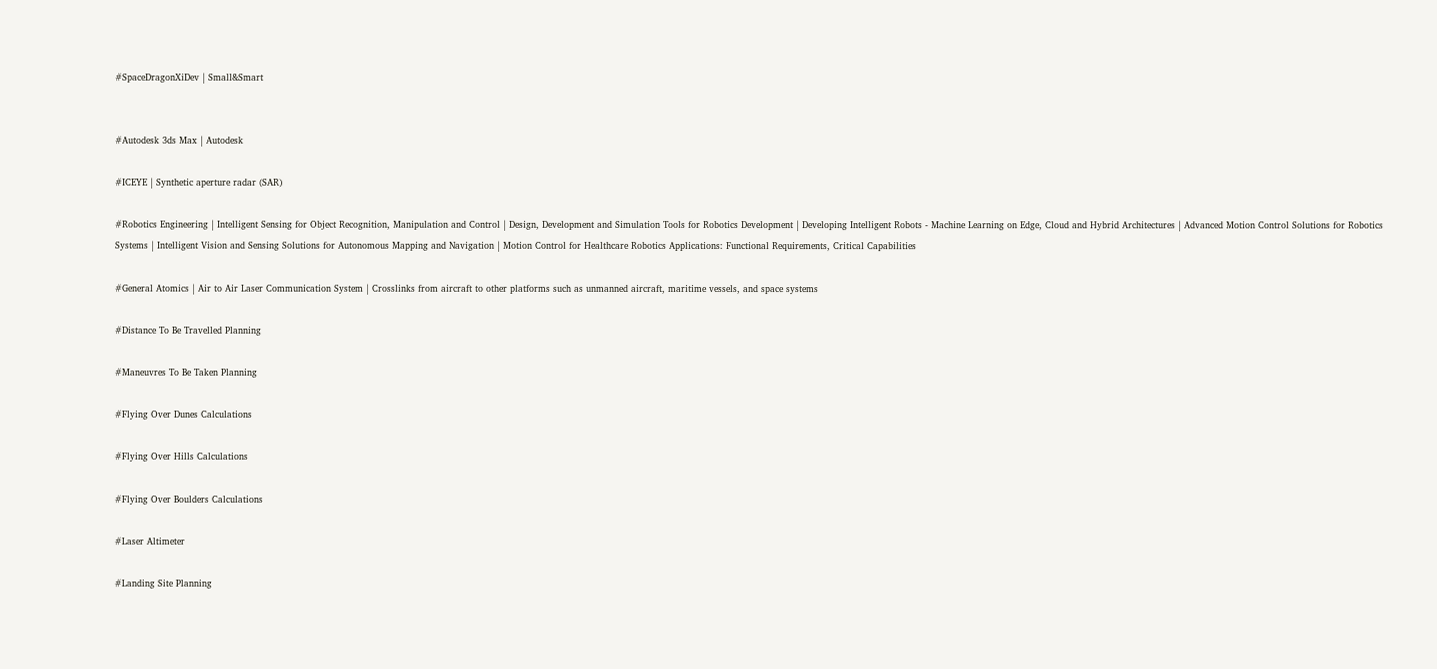#SpaceDragonXiDev | Small&Smart


#Autodesk 3ds Max | Autodesk

#ICEYE | Synthetic aperture radar (SAR)

#Robotics Engineering | Intelligent Sensing for Object Recognition, Manipulation and Control | Design, Development and Simulation Tools for Robotics Development | Developing Intelligent Robots - Machine Learning on Edge, Cloud and Hybrid Architectures | Advanced Motion Control Solutions for Robotics Systems | Intelligent Vision and Sensing Solutions for Autonomous Mapping and Navigation | Motion Control for Healthcare Robotics Applications: Functional Requirements, Critical Capabilities

#General Atomics | Air to Air Laser Communication System | Crosslinks from aircraft to other platforms such as unmanned aircraft, maritime vessels, and space systems

#Distance To Be Travelled Planning

#Maneuvres To Be Taken Planning

#Flying Over Dunes Calculations

#Flying Over Hills Calculations

#Flying Over Boulders Calculations

#Laser Altimeter

#Landing Site Planning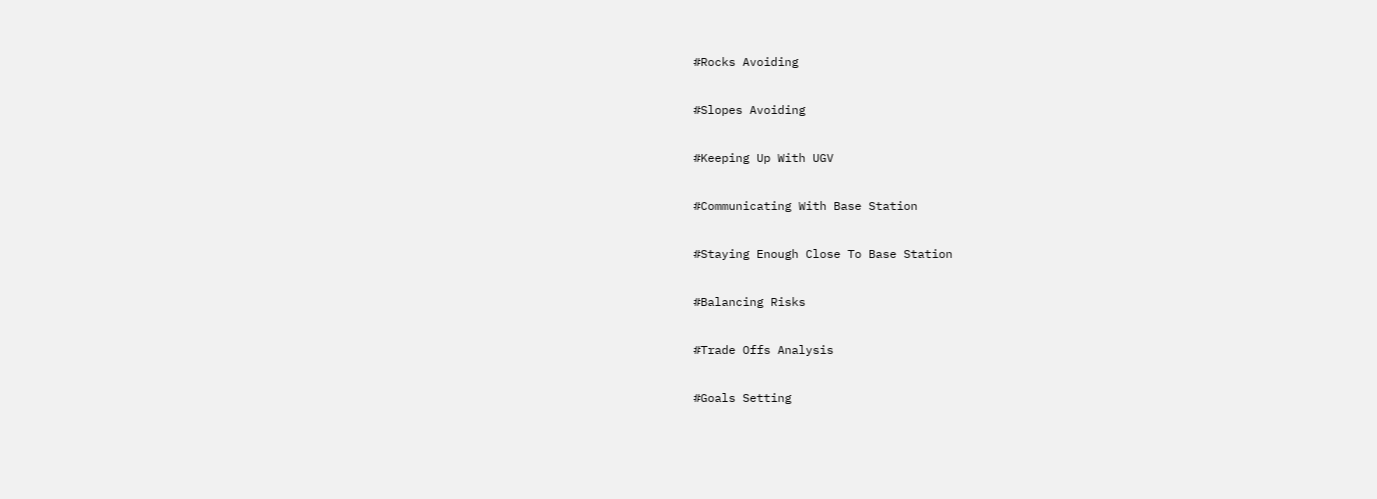#Rocks Avoiding

#Slopes Avoiding

#Keeping Up With UGV

#Communicating With Base Station

#Staying Enough Close To Base Station

#Balancing Risks

#Trade Offs Analysis

#Goals Setting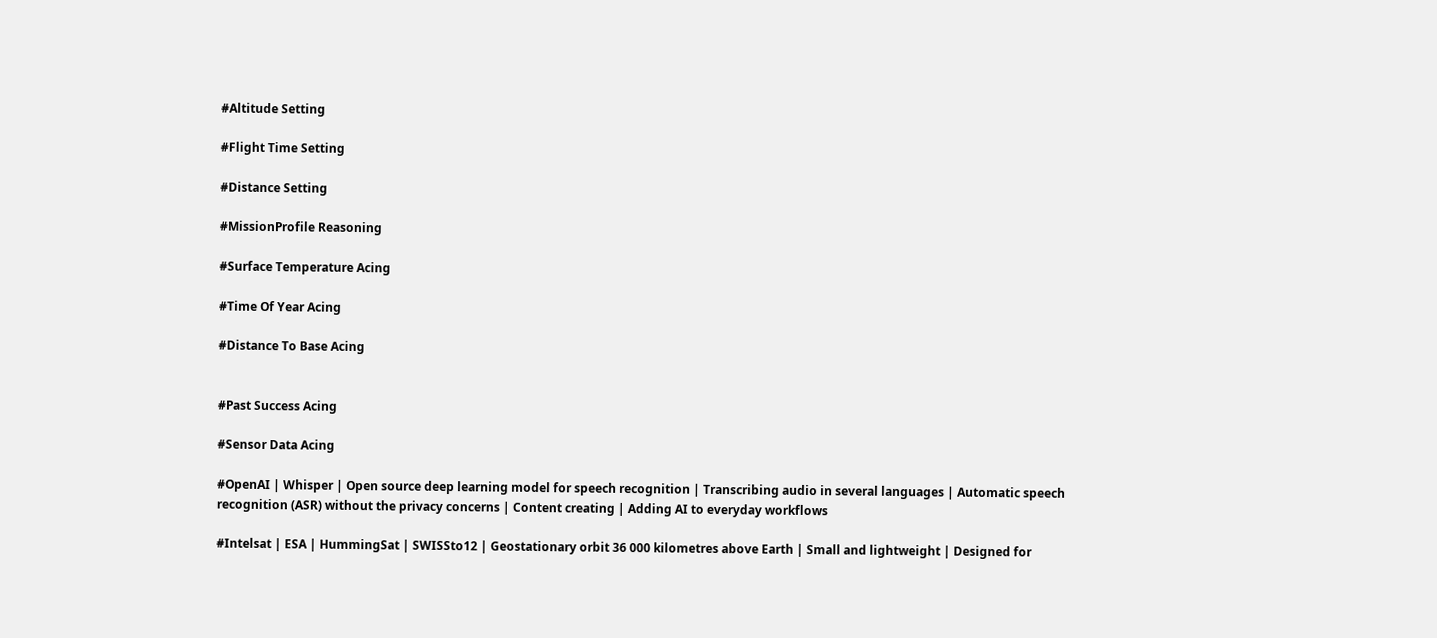#Altitude Setting

#Flight Time Setting

#Distance Setting

#MissionProfile Reasoning

#Surface Temperature Acing

#Time Of Year Acing

#Distance To Base Acing


#Past Success Acing

#Sensor Data Acing

#OpenAI | Whisper | Open source deep learning model for speech recognition | Transcribing audio in several languages | Automatic speech recognition (ASR) without the privacy concerns | Content creating | Adding AI to everyday workflows

#Intelsat | ESA | HummingSat | SWISSto12 | Geostationary orbit 36 000 kilometres above Earth | Small and lightweight | Designed for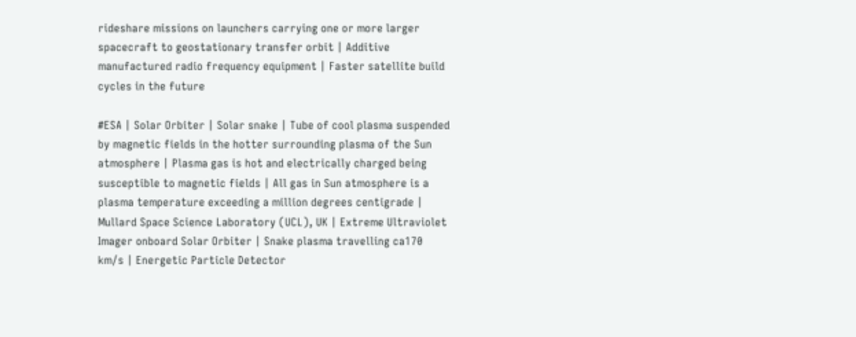rideshare missions on launchers carrying one or more larger spacecraft to geostationary transfer orbit | Additive manufactured radio frequency equipment | Faster satellite build cycles in the future

#ESA | Solar Orbiter | Solar snake | Tube of cool plasma suspended by magnetic fields in the hotter surrounding plasma of the Sun atmosphere | Plasma gas is hot and electrically charged being susceptible to magnetic fields | All gas in Sun atmosphere is a plasma temperature exceeding a million degrees centigrade | Mullard Space Science Laboratory (UCL), UK | Extreme Ultraviolet Imager onboard Solar Orbiter | Snake plasma travelling ca170 km/s | Energetic Particle Detector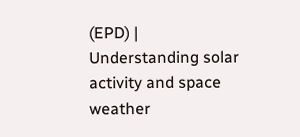(EPD) | Understanding solar activity and space weather